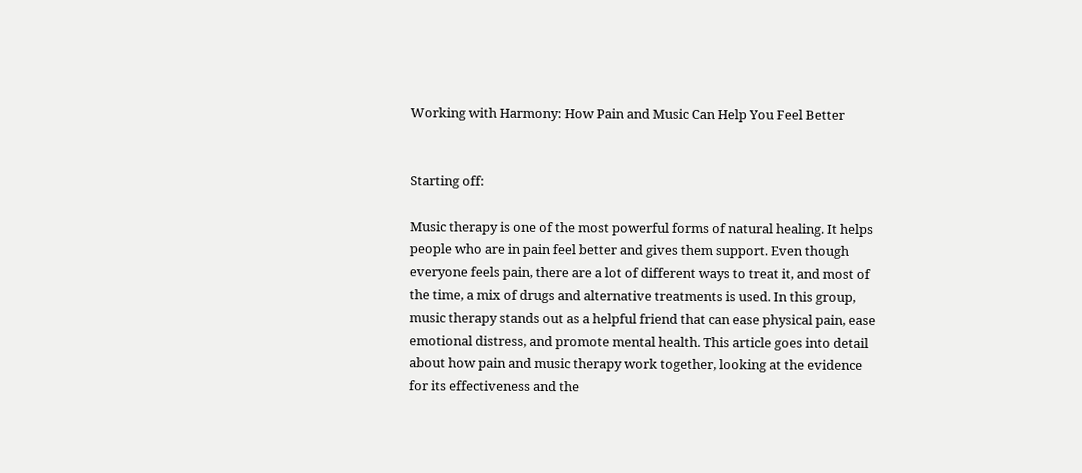Working with Harmony: How Pain and Music Can Help You Feel Better


Starting off:

Music therapy is one of the most powerful forms of natural healing. It helps people who are in pain feel better and gives them support. Even though everyone feels pain, there are a lot of different ways to treat it, and most of the time, a mix of drugs and alternative treatments is used. In this group, music therapy stands out as a helpful friend that can ease physical pain, ease emotional distress, and promote mental health. This article goes into detail about how pain and music therapy work together, looking at the evidence for its effectiveness and the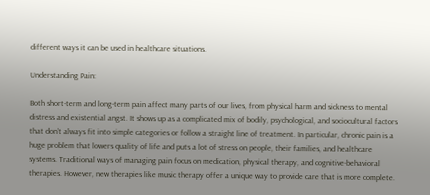different ways it can be used in healthcare situations.

Understanding Pain:

Both short-term and long-term pain affect many parts of our lives, from physical harm and sickness to mental distress and existential angst. It shows up as a complicated mix of bodily, psychological, and sociocultural factors that don’t always fit into simple categories or follow a straight line of treatment. In particular, chronic pain is a huge problem that lowers quality of life and puts a lot of stress on people, their families, and healthcare systems. Traditional ways of managing pain focus on medication, physical therapy, and cognitive-behavioral therapies. However, new therapies like music therapy offer a unique way to provide care that is more complete.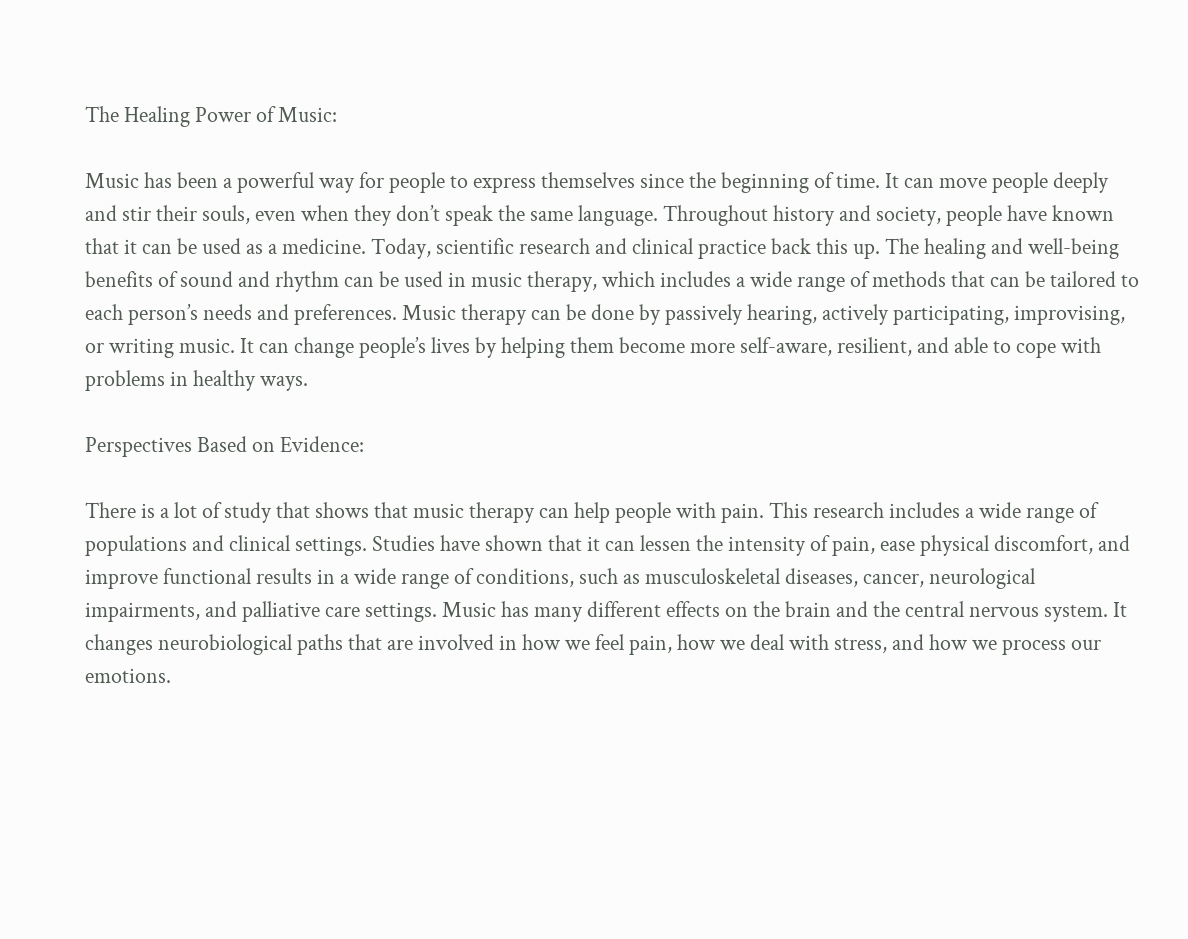The Healing Power of Music:

Music has been a powerful way for people to express themselves since the beginning of time. It can move people deeply and stir their souls, even when they don’t speak the same language. Throughout history and society, people have known that it can be used as a medicine. Today, scientific research and clinical practice back this up. The healing and well-being benefits of sound and rhythm can be used in music therapy, which includes a wide range of methods that can be tailored to each person’s needs and preferences. Music therapy can be done by passively hearing, actively participating, improvising, or writing music. It can change people’s lives by helping them become more self-aware, resilient, and able to cope with problems in healthy ways.

Perspectives Based on Evidence:

There is a lot of study that shows that music therapy can help people with pain. This research includes a wide range of populations and clinical settings. Studies have shown that it can lessen the intensity of pain, ease physical discomfort, and improve functional results in a wide range of conditions, such as musculoskeletal diseases, cancer, neurological impairments, and palliative care settings. Music has many different effects on the brain and the central nervous system. It changes neurobiological paths that are involved in how we feel pain, how we deal with stress, and how we process our emotions.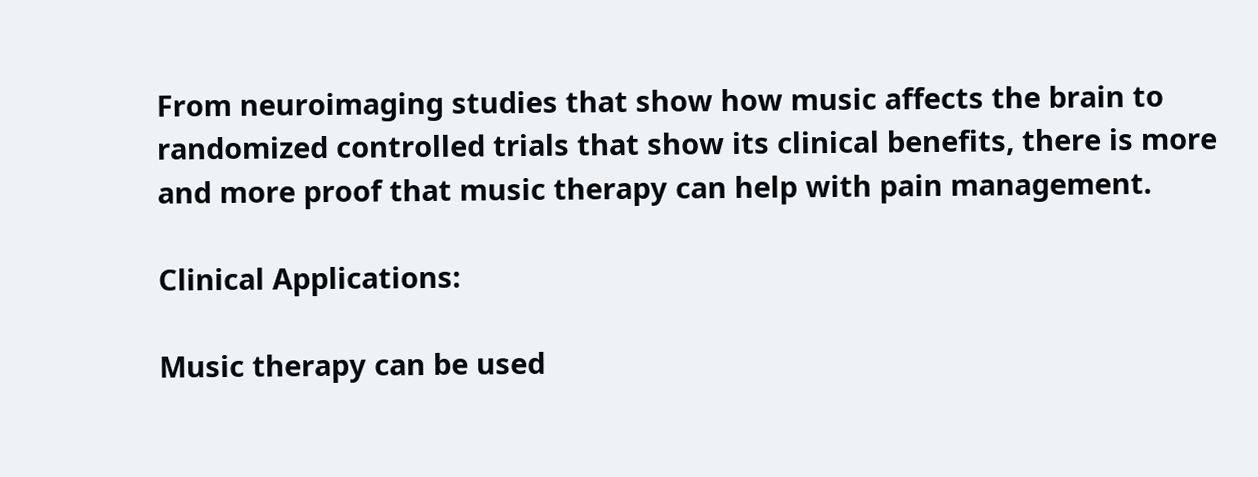From neuroimaging studies that show how music affects the brain to randomized controlled trials that show its clinical benefits, there is more and more proof that music therapy can help with pain management.

Clinical Applications:

Music therapy can be used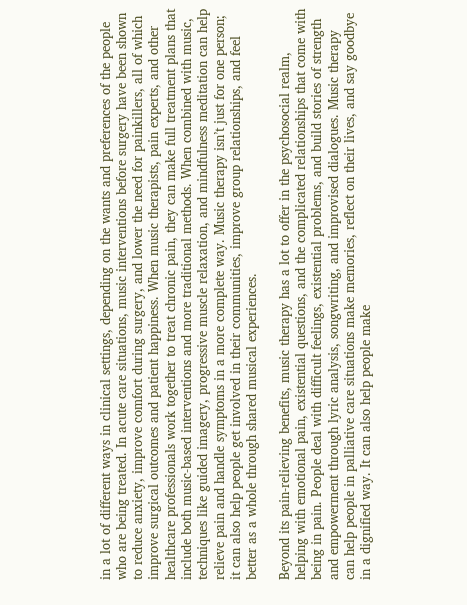in a lot of different ways in clinical settings, depending on the wants and preferences of the people who are being treated. In acute care situations, music interventions before surgery have been shown to reduce anxiety, improve comfort during surgery, and lower the need for painkillers, all of which improve surgical outcomes and patient happiness. When music therapists, pain experts, and other healthcare professionals work together to treat chronic pain, they can make full treatment plans that include both music-based interventions and more traditional methods. When combined with music, techniques like guided imagery, progressive muscle relaxation, and mindfulness meditation can help relieve pain and handle symptoms in a more complete way. Music therapy isn’t just for one person; it can also help people get involved in their communities, improve group relationships, and feel better as a whole through shared musical experiences.

Beyond its pain-relieving benefits, music therapy has a lot to offer in the psychosocial realm, helping with emotional pain, existential questions, and the complicated relationships that come with being in pain. People deal with difficult feelings, existential problems, and build stories of strength and empowerment through lyric analysis, songwriting, and improvised dialogues. Music therapy can help people in palliative care situations make memories, reflect on their lives, and say goodbye in a dignified way. It can also help people make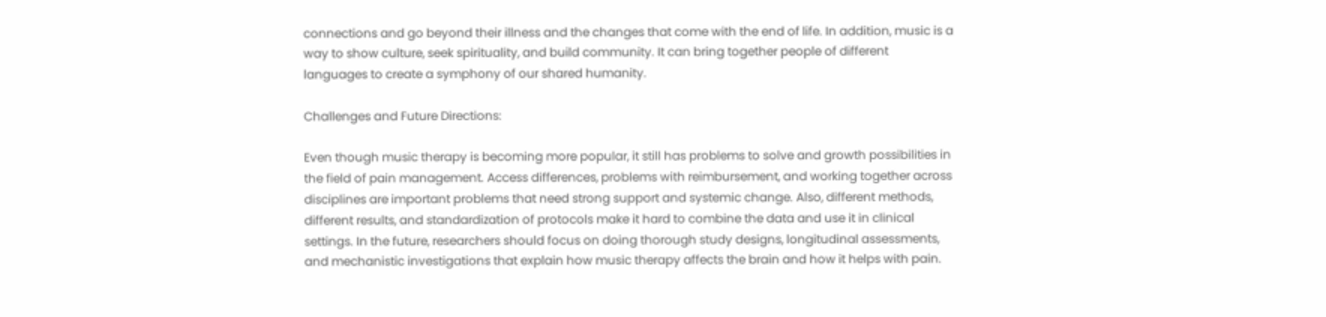connections and go beyond their illness and the changes that come with the end of life. In addition, music is a way to show culture, seek spirituality, and build community. It can bring together people of different languages to create a symphony of our shared humanity.

Challenges and Future Directions:

Even though music therapy is becoming more popular, it still has problems to solve and growth possibilities in the field of pain management. Access differences, problems with reimbursement, and working together across disciplines are important problems that need strong support and systemic change. Also, different methods, different results, and standardization of protocols make it hard to combine the data and use it in clinical settings. In the future, researchers should focus on doing thorough study designs, longitudinal assessments, and mechanistic investigations that explain how music therapy affects the brain and how it helps with pain.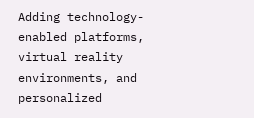Adding technology-enabled platforms, virtual reality environments, and personalized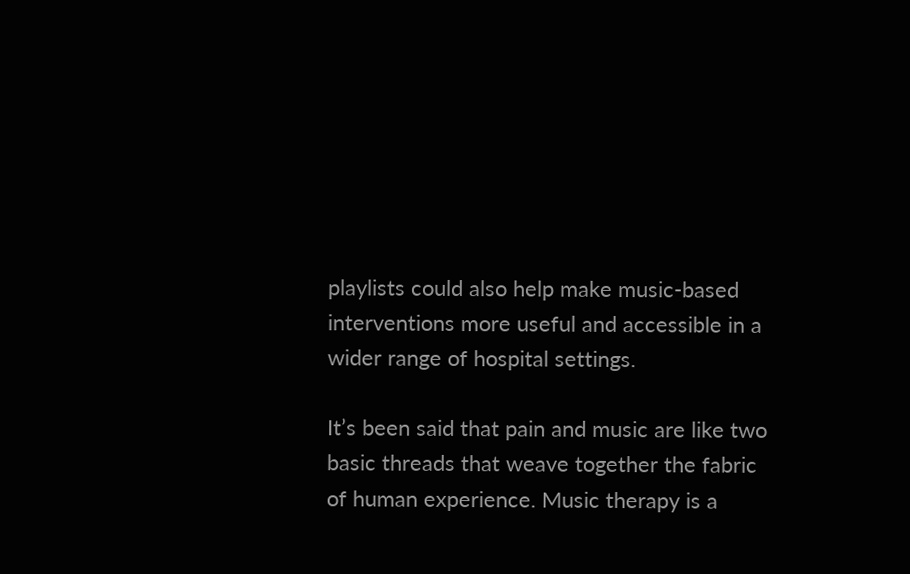playlists could also help make music-based interventions more useful and accessible in a wider range of hospital settings.

It’s been said that pain and music are like two basic threads that weave together the fabric of human experience. Music therapy is a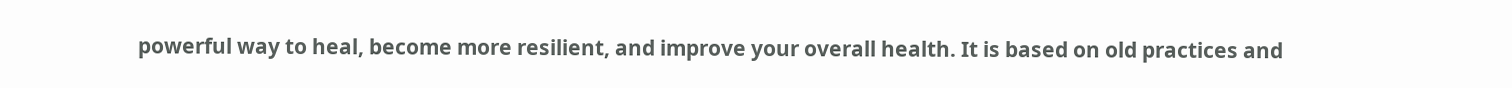powerful way to heal, become more resilient, and improve your overall health. It is based on old practices and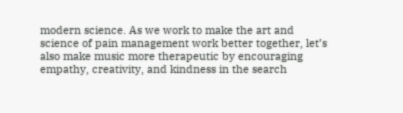modern science. As we work to make the art and science of pain management work better together, let’s also make music more therapeutic by encouraging empathy, creativity, and kindness in the search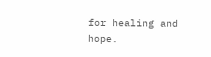for healing and hope.